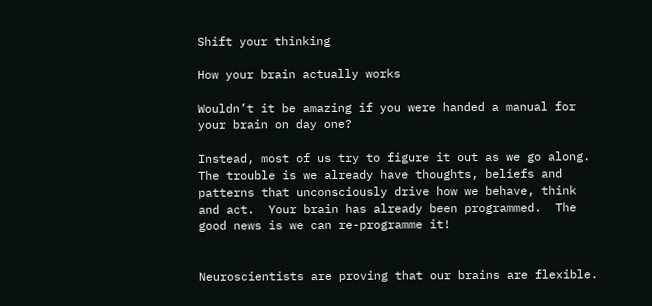Shift your thinking

How your brain actually works

Wouldn’t it be amazing if you were handed a manual for your brain on day one?

Instead, most of us try to figure it out as we go along.  The trouble is we already have thoughts, beliefs and patterns that unconsciously drive how we behave, think and act.  Your brain has already been programmed.  The good news is we can re-programme it!


Neuroscientists are proving that our brains are flexible.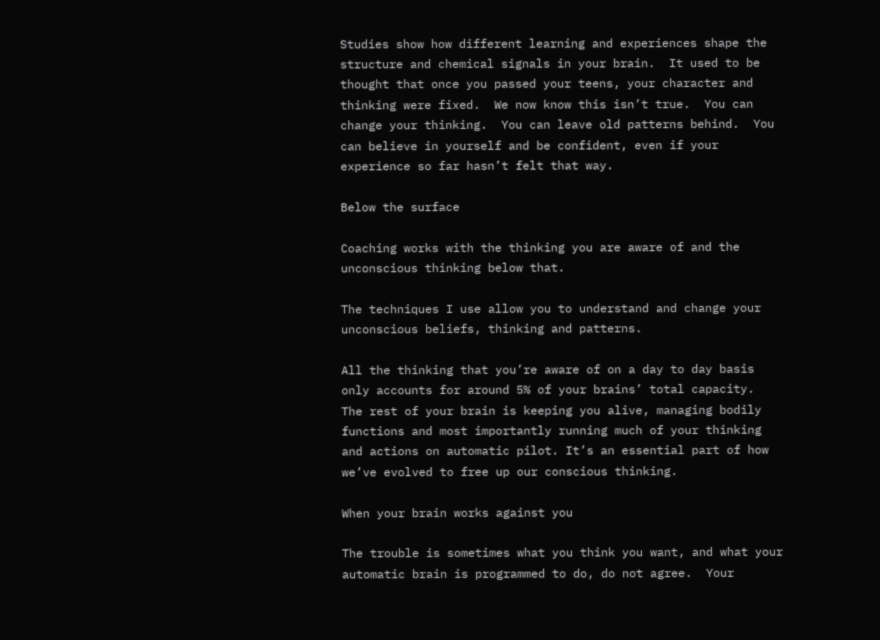Studies show how different learning and experiences shape the structure and chemical signals in your brain.  It used to be thought that once you passed your teens, your character and thinking were fixed.  We now know this isn’t true.  You can change your thinking.  You can leave old patterns behind.  You can believe in yourself and be confident, even if your experience so far hasn’t felt that way.

Below the surface

Coaching works with the thinking you are aware of and the unconscious thinking below that.

The techniques I use allow you to understand and change your unconscious beliefs, thinking and patterns.

All the thinking that you’re aware of on a day to day basis only accounts for around 5% of your brains’ total capacity.  The rest of your brain is keeping you alive, managing bodily functions and most importantly running much of your thinking and actions on automatic pilot. It’s an essential part of how we’ve evolved to free up our conscious thinking.

When your brain works against you

The trouble is sometimes what you think you want, and what your automatic brain is programmed to do, do not agree.  Your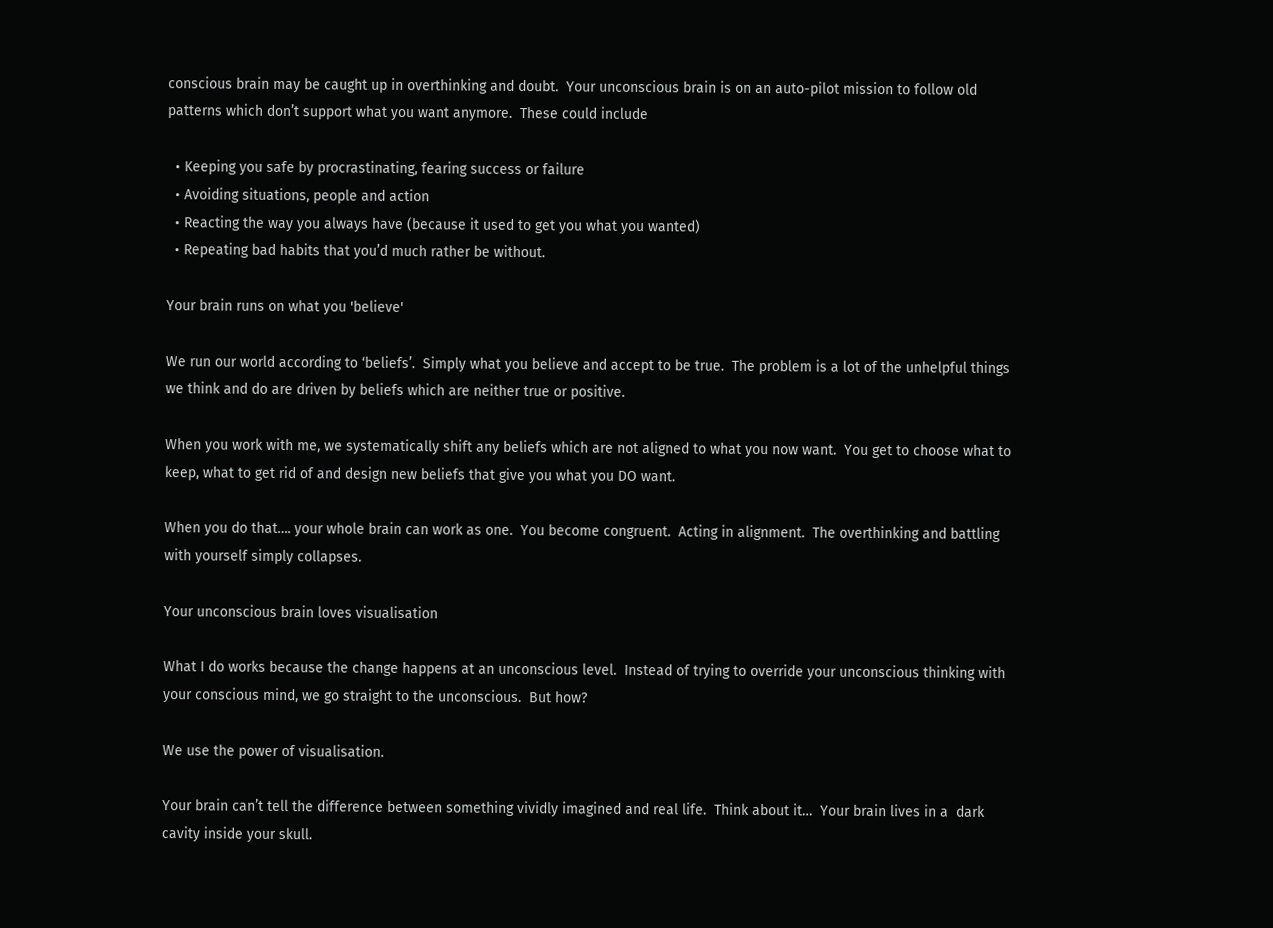conscious brain may be caught up in overthinking and doubt.  Your unconscious brain is on an auto-pilot mission to follow old patterns which don’t support what you want anymore.  These could include

  • Keeping you safe by procrastinating, fearing success or failure
  • Avoiding situations, people and action
  • Reacting the way you always have (because it used to get you what you wanted)
  • Repeating bad habits that you’d much rather be without.

Your brain runs on what you 'believe'

We run our world according to ‘beliefs’.  Simply what you believe and accept to be true.  The problem is a lot of the unhelpful things we think and do are driven by beliefs which are neither true or positive.

When you work with me, we systematically shift any beliefs which are not aligned to what you now want.  You get to choose what to keep, what to get rid of and design new beliefs that give you what you DO want.

When you do that…. your whole brain can work as one.  You become congruent.  Acting in alignment.  The overthinking and battling with yourself simply collapses.

Your unconscious brain loves visualisation

What I do works because the change happens at an unconscious level.  Instead of trying to override your unconscious thinking with your conscious mind, we go straight to the unconscious.  But how?

We use the power of visualisation.

Your brain can’t tell the difference between something vividly imagined and real life.  Think about it…  Your brain lives in a  dark cavity inside your skull.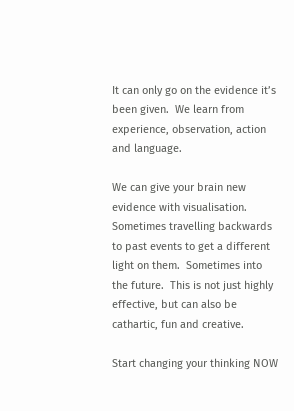It can only go on the evidence it’s been given.  We learn from experience, observation, action and language.

We can give your brain new evidence with visualisation.  Sometimes travelling backwards to past events to get a different light on them.  Sometimes into the future.  This is not just highly effective, but can also be cathartic, fun and creative.

Start changing your thinking NOW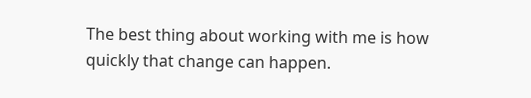The best thing about working with me is how quickly that change can happen.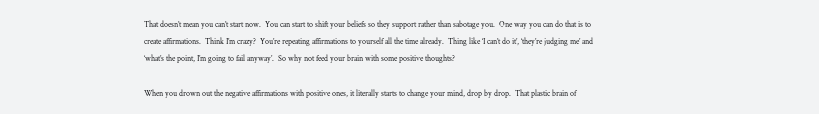That doesn’t mean you can’t start now.  You can start to shift your beliefs so they support rather than sabotage you.  One way you can do that is to create affirmations.  Think I’m crazy?  You’re repeating affirmations to yourself all the time already.  Thing like ‘I can’t do it’, ‘they’re judging me’ and ‘what’s the point, I’m going to fail anyway’.  So why not feed your brain with some positive thoughts?

When you drown out the negative affirmations with positive ones, it literally starts to change your mind, drop by drop.  That plastic brain of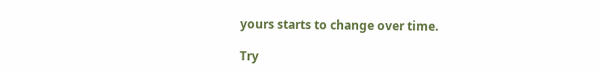yours starts to change over time.

Try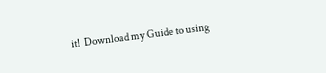it!  Download my Guide to using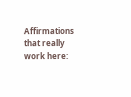Affirmations that really work here: